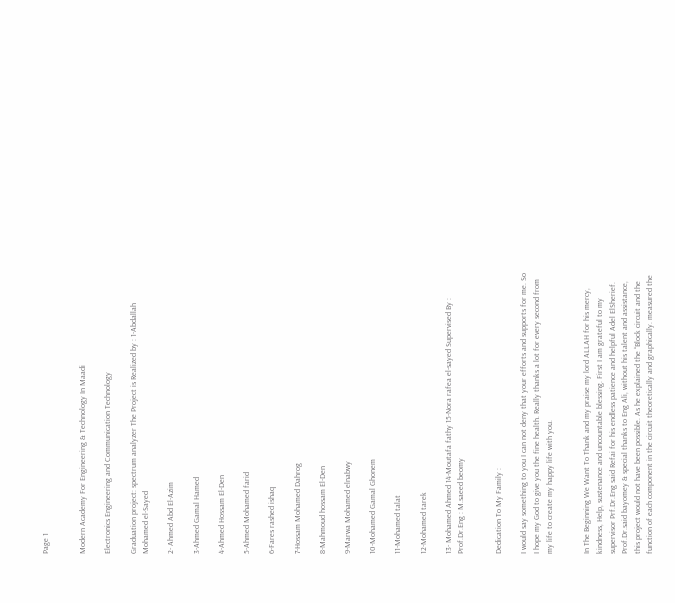Page 1


Modern Academy For Engineering & Technology In Maadi

Electronics Engineering and Communication Technology

Graduation project: spectrum analyzer The Project is Realized by : 1-Abdallah Mohamed el-Sayed

2- Ahmed Abd El-Azim

3-Ahmed Gamal Hamed

4-Ahmed Hossam El-Den

5-Ahmed Mohamed farid

6-Fares rashed ishaq

7-Hossam Mohamed Dahrog

8-Mahmoud hossam El-Den

9-Marwa Mohamed elnabwy

10-Mohamed Gamal Ghonem

11-Mohamed talat

12-Mohamed tarek

13- Mohamed Ahmed 14-Moutafa fathy 15-Nora rafea el-sayed Supervised By : Prof.Dr.Eng : M.saeed beomy


Dedication To My Family :

I would say something to you I can not deny that your efforts and supports for me. So I hope my God to give you the fine health. Really thanks a lot for every second from my life to create my happy life with you.


In The Beginning We Want To Thank and my praise my lord ALLAH for his mercy, kindness, Help, sustenance and uncountable blessing. First I am grateful to my supervisor Prf.Dr.Eng said Refai for his endless patience and helpful Adel ElSherief. Prof.Dr.said bayomey & special thanks to Eng Ali, without his talent and assistance, this project would not have been possible. As he explained the “Block circuit and the function of each component in the circuit theoretically and graphically. measured the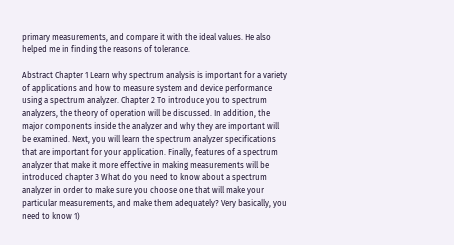primary measurements, and compare it with the ideal values. He also helped me in finding the reasons of tolerance.

Abstract Chapter 1 Learn why spectrum analysis is important for a variety of applications and how to measure system and device performance using a spectrum analyzer. Chapter 2 To introduce you to spectrum analyzers, the theory of operation will be discussed. In addition, the major components inside the analyzer and why they are important will be examined. Next, you will learn the spectrum analyzer specifications that are important for your application. Finally, features of a spectrum analyzer that make it more effective in making measurements will be introduced chapter 3 What do you need to know about a spectrum analyzer in order to make sure you choose one that will make your particular measurements, and make them adequately? Very basically, you need to know 1)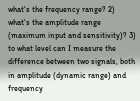what's the frequency range? 2) what's the amplitude range (maximum input and sensitivity)? 3) to what level can I measure the difference between two signals, both in amplitude (dynamic range) and frequency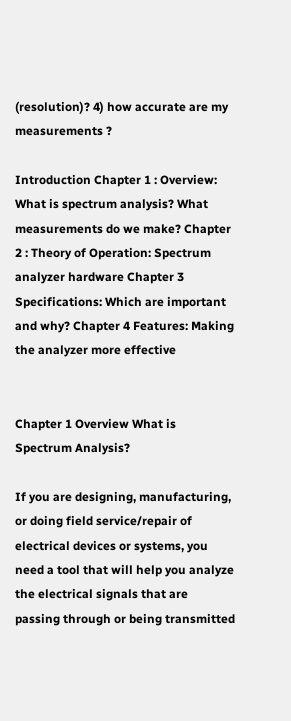(resolution)? 4) how accurate are my measurements ?

Introduction Chapter 1 : Overview: What is spectrum analysis? What measurements do we make? Chapter 2 : Theory of Operation: Spectrum analyzer hardware Chapter 3 Specifications: Which are important and why? Chapter 4 Features: Making the analyzer more effective


Chapter 1 Overview What is Spectrum Analysis?

If you are designing, manufacturing, or doing field service/repair of electrical devices or systems, you need a tool that will help you analyze the electrical signals that are passing through or being transmitted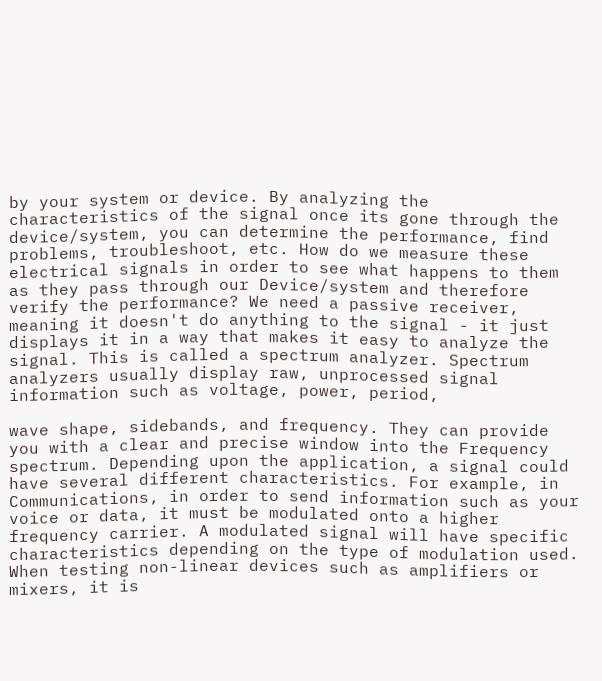by your system or device. By analyzing the characteristics of the signal once its gone through the device/system, you can determine the performance, find problems, troubleshoot, etc. How do we measure these electrical signals in order to see what happens to them as they pass through our Device/system and therefore verify the performance? We need a passive receiver, meaning it doesn't do anything to the signal - it just displays it in a way that makes it easy to analyze the signal. This is called a spectrum analyzer. Spectrum analyzers usually display raw, unprocessed signal information such as voltage, power, period,

wave shape, sidebands, and frequency. They can provide you with a clear and precise window into the Frequency spectrum. Depending upon the application, a signal could have several different characteristics. For example, in Communications, in order to send information such as your voice or data, it must be modulated onto a higher frequency carrier. A modulated signal will have specific characteristics depending on the type of modulation used. When testing non-linear devices such as amplifiers or mixers, it is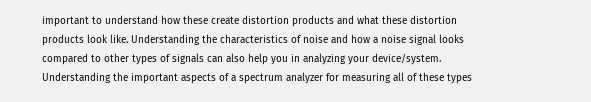important to understand how these create distortion products and what these distortion products look like. Understanding the characteristics of noise and how a noise signal looks compared to other types of signals can also help you in analyzing your device/system. Understanding the important aspects of a spectrum analyzer for measuring all of these types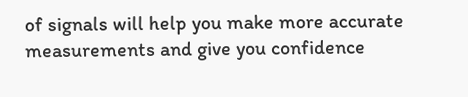of signals will help you make more accurate measurements and give you confidence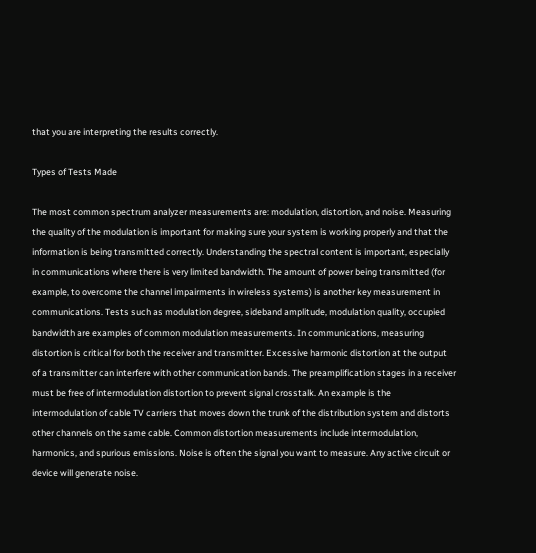that you are interpreting the results correctly.

Types of Tests Made

The most common spectrum analyzer measurements are: modulation, distortion, and noise. Measuring the quality of the modulation is important for making sure your system is working properly and that the information is being transmitted correctly. Understanding the spectral content is important, especially in communications where there is very limited bandwidth. The amount of power being transmitted (for example, to overcome the channel impairments in wireless systems) is another key measurement in communications. Tests such as modulation degree, sideband amplitude, modulation quality, occupied bandwidth are examples of common modulation measurements. In communications, measuring distortion is critical for both the receiver and transmitter. Excessive harmonic distortion at the output of a transmitter can interfere with other communication bands. The preamplification stages in a receiver must be free of intermodulation distortion to prevent signal crosstalk. An example is the intermodulation of cable TV carriers that moves down the trunk of the distribution system and distorts other channels on the same cable. Common distortion measurements include intermodulation, harmonics, and spurious emissions. Noise is often the signal you want to measure. Any active circuit or device will generate noise.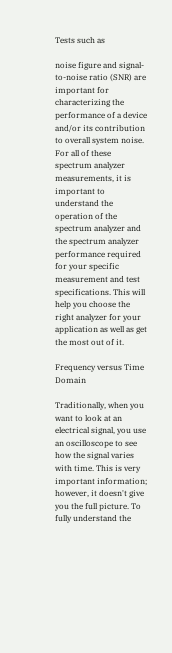Tests such as

noise figure and signal-to-noise ratio (SNR) are important for characterizing the performance of a device and/or its contribution to overall system noise. For all of these spectrum analyzer measurements, it is important to understand the operation of the spectrum analyzer and the spectrum analyzer performance required for your specific measurement and test specifications. This will help you choose the right analyzer for your application as well as get the most out of it.

Frequency versus Time Domain

Traditionally, when you want to look at an electrical signal, you use an oscilloscope to see how the signal varies with time. This is very important information; however, it doesn't give you the full picture. To fully understand the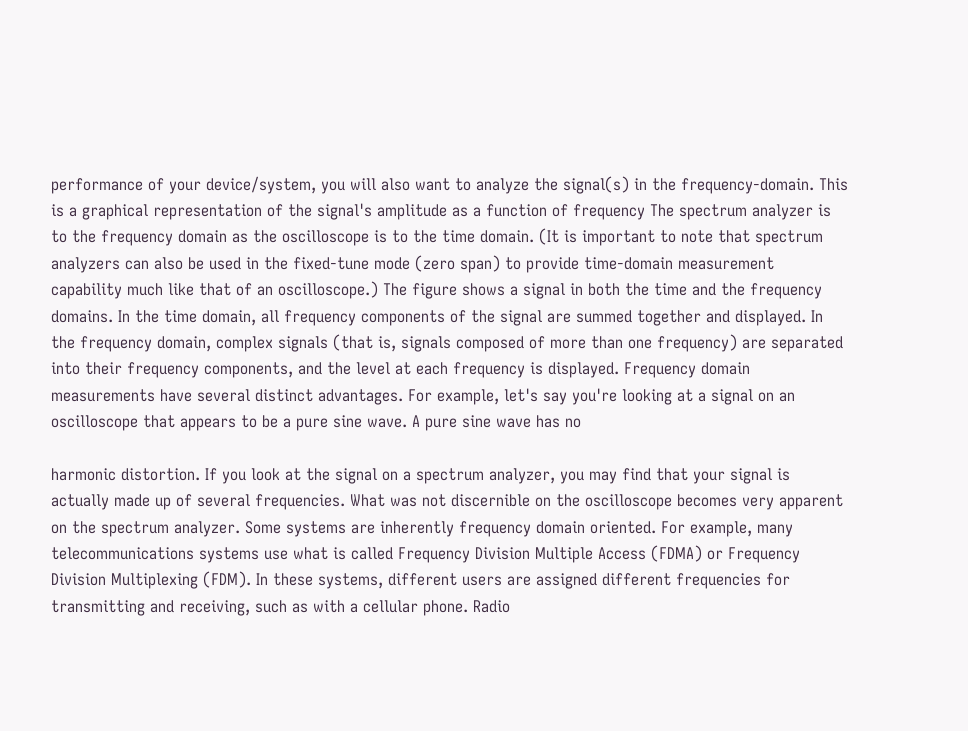performance of your device/system, you will also want to analyze the signal(s) in the frequency-domain. This is a graphical representation of the signal's amplitude as a function of frequency The spectrum analyzer is to the frequency domain as the oscilloscope is to the time domain. (It is important to note that spectrum analyzers can also be used in the fixed-tune mode (zero span) to provide time-domain measurement capability much like that of an oscilloscope.) The figure shows a signal in both the time and the frequency domains. In the time domain, all frequency components of the signal are summed together and displayed. In the frequency domain, complex signals (that is, signals composed of more than one frequency) are separated into their frequency components, and the level at each frequency is displayed. Frequency domain measurements have several distinct advantages. For example, let's say you're looking at a signal on an oscilloscope that appears to be a pure sine wave. A pure sine wave has no

harmonic distortion. If you look at the signal on a spectrum analyzer, you may find that your signal is actually made up of several frequencies. What was not discernible on the oscilloscope becomes very apparent on the spectrum analyzer. Some systems are inherently frequency domain oriented. For example, many telecommunications systems use what is called Frequency Division Multiple Access (FDMA) or Frequency Division Multiplexing (FDM). In these systems, different users are assigned different frequencies for transmitting and receiving, such as with a cellular phone. Radio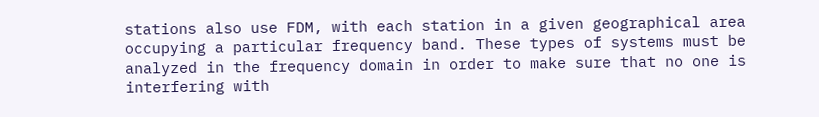stations also use FDM, with each station in a given geographical area occupying a particular frequency band. These types of systems must be analyzed in the frequency domain in order to make sure that no one is interfering with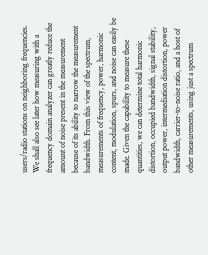users/radio stations on neighboring frequencies. We shall also see later how measuring with a frequency domain analyzer can greatly reduce the amount of noise present in the measurement because of its ability to narrow the measurement bandwidth. From this view of the spectrum, measurements of frequency, power, harmonic content, modulation, spurs, and noise can easily be made. Given the capability to measure these quantities, we can determine total harmonic distortion, occupied bandwidth, signal stability, output power, intermediation distortion, power bandwidth, carrier-to-noise ratio, and a host of other measurements, using just a spectrum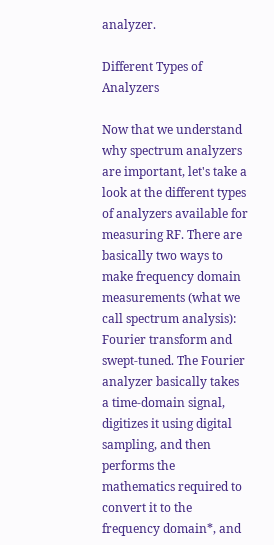analyzer.

Different Types of Analyzers

Now that we understand why spectrum analyzers are important, let's take a look at the different types of analyzers available for measuring RF. There are basically two ways to make frequency domain measurements (what we call spectrum analysis): Fourier transform and swept-tuned. The Fourier analyzer basically takes a time-domain signal, digitizes it using digital sampling, and then performs the mathematics required to convert it to the frequency domain*, and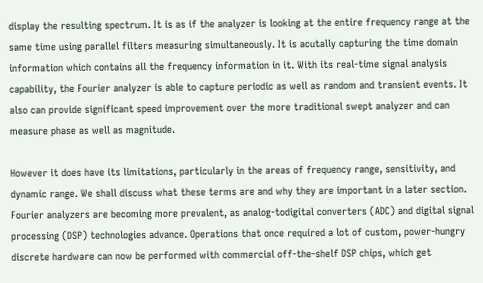display the resulting spectrum. It is as if the analyzer is looking at the entire frequency range at the same time using parallel filters measuring simultaneously. It is acutally capturing the time domain information which contains all the frequency information in it. With its real-time signal analysis capability, the Fourier analyzer is able to capture periodic as well as random and transient events. It also can provide significant speed improvement over the more traditional swept analyzer and can measure phase as well as magnitude.

However it does have its limitations, particularly in the areas of frequency range, sensitivity, and dynamic range. We shall discuss what these terms are and why they are important in a later section. Fourier analyzers are becoming more prevalent, as analog-todigital converters (ADC) and digital signal processing (DSP) technologies advance. Operations that once required a lot of custom, power-hungry discrete hardware can now be performed with commercial off-the-shelf DSP chips, which get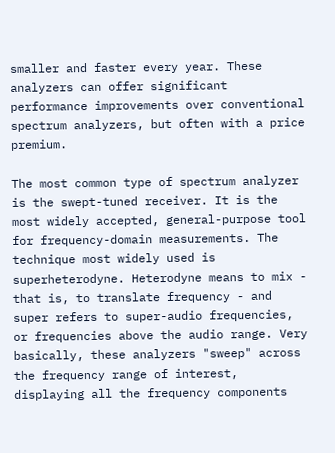smaller and faster every year. These analyzers can offer significant performance improvements over conventional spectrum analyzers, but often with a price premium.

The most common type of spectrum analyzer is the swept-tuned receiver. It is the most widely accepted, general-purpose tool for frequency-domain measurements. The technique most widely used is superheterodyne. Heterodyne means to mix - that is, to translate frequency - and super refers to super-audio frequencies, or frequencies above the audio range. Very basically, these analyzers "sweep" across the frequency range of interest, displaying all the frequency components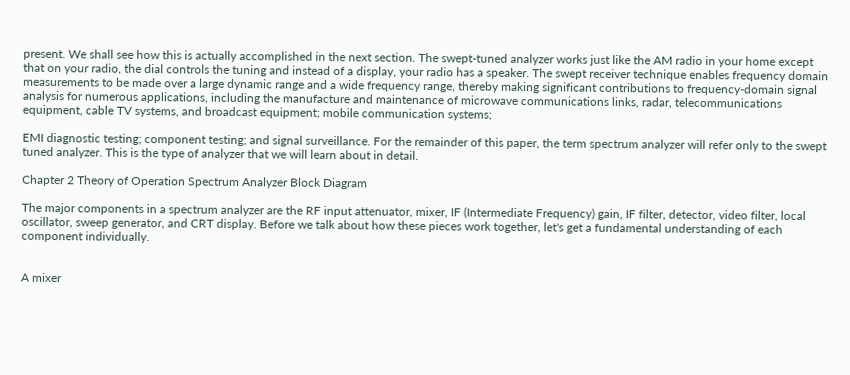present. We shall see how this is actually accomplished in the next section. The swept-tuned analyzer works just like the AM radio in your home except that on your radio, the dial controls the tuning and instead of a display, your radio has a speaker. The swept receiver technique enables frequency domain measurements to be made over a large dynamic range and a wide frequency range, thereby making significant contributions to frequency-domain signal analysis for numerous applications, including the manufacture and maintenance of microwave communications links, radar, telecommunications equipment, cable TV systems, and broadcast equipment; mobile communication systems;

EMI diagnostic testing; component testing; and signal surveillance. For the remainder of this paper, the term spectrum analyzer will refer only to the swept tuned analyzer. This is the type of analyzer that we will learn about in detail.

Chapter 2 Theory of Operation Spectrum Analyzer Block Diagram

The major components in a spectrum analyzer are the RF input attenuator, mixer, IF (Intermediate Frequency) gain, IF filter, detector, video filter, local oscillator, sweep generator, and CRT display. Before we talk about how these pieces work together, let's get a fundamental understanding of each component individually.


A mixer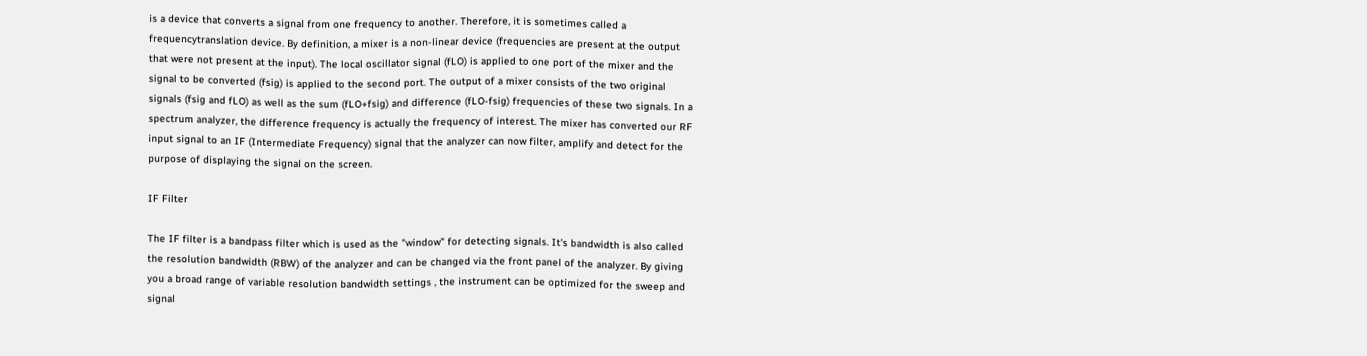is a device that converts a signal from one frequency to another. Therefore, it is sometimes called a frequencytranslation device. By definition, a mixer is a non-linear device (frequencies are present at the output that were not present at the input). The local oscillator signal (fLO) is applied to one port of the mixer and the signal to be converted (fsig) is applied to the second port. The output of a mixer consists of the two original signals (fsig and fLO) as well as the sum (fLO+fsig) and difference (fLO-fsig) frequencies of these two signals. In a spectrum analyzer, the difference frequency is actually the frequency of interest. The mixer has converted our RF input signal to an IF (Intermediate Frequency) signal that the analyzer can now filter, amplify and detect for the purpose of displaying the signal on the screen.

IF Filter

The IF filter is a bandpass filter which is used as the "window" for detecting signals. It's bandwidth is also called the resolution bandwidth (RBW) of the analyzer and can be changed via the front panel of the analyzer. By giving you a broad range of variable resolution bandwidth settings , the instrument can be optimized for the sweep and signal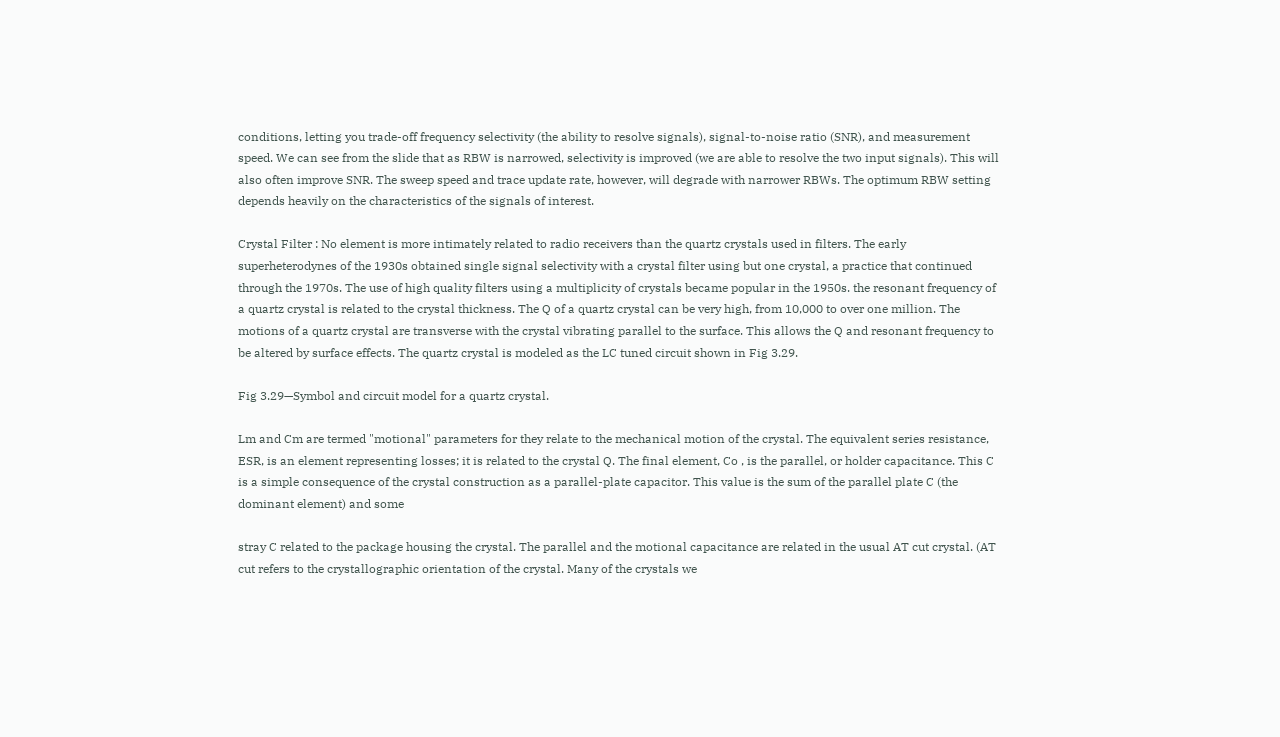conditions, letting you trade-off frequency selectivity (the ability to resolve signals), signal-to-noise ratio (SNR), and measurement speed. We can see from the slide that as RBW is narrowed, selectivity is improved (we are able to resolve the two input signals). This will also often improve SNR. The sweep speed and trace update rate, however, will degrade with narrower RBWs. The optimum RBW setting depends heavily on the characteristics of the signals of interest.

Crystal Filter : No element is more intimately related to radio receivers than the quartz crystals used in filters. The early superheterodynes of the 1930s obtained single signal selectivity with a crystal filter using but one crystal, a practice that continued through the 1970s. The use of high quality filters using a multiplicity of crystals became popular in the 1950s. the resonant frequency of a quartz crystal is related to the crystal thickness. The Q of a quartz crystal can be very high, from 10,000 to over one million. The motions of a quartz crystal are transverse with the crystal vibrating parallel to the surface. This allows the Q and resonant frequency to be altered by surface effects. The quartz crystal is modeled as the LC tuned circuit shown in Fig 3.29.

Fig 3.29—Symbol and circuit model for a quartz crystal.

Lm and Cm are termed "motional" parameters for they relate to the mechanical motion of the crystal. The equivalent series resistance, ESR, is an element representing losses; it is related to the crystal Q. The final element, Co , is the parallel, or holder capacitance. This C is a simple consequence of the crystal construction as a parallel-plate capacitor. This value is the sum of the parallel plate C (the dominant element) and some

stray C related to the package housing the crystal. The parallel and the motional capacitance are related in the usual AT cut crystal. (AT cut refers to the crystallographic orientation of the crystal. Many of the crystals we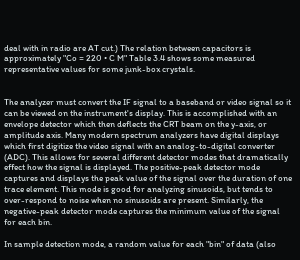deal with in radio are AT cut.) The relation between capacitors is approximately "Co = 220 • C M" Table 3.4 shows some measured representative values for some junk-box crystals.


The analyzer must convert the IF signal to a baseband or video signal so it can be viewed on the instrument's display. This is accomplished with an envelope detector which then deflects the CRT beam on the y-axis, or amplitude axis. Many modern spectrum analyzers have digital displays which first digitize the video signal with an analog-to-digital converter (ADC). This allows for several different detector modes that dramatically effect how the signal is displayed. The positive-peak detector mode captures and displays the peak value of the signal over the duration of one trace element. This mode is good for analyzing sinusoids, but tends to over-respond to noise when no sinusoids are present. Similarly, the negative-peak detector mode captures the minimum value of the signal for each bin.

In sample detection mode, a random value for each "bin" of data (also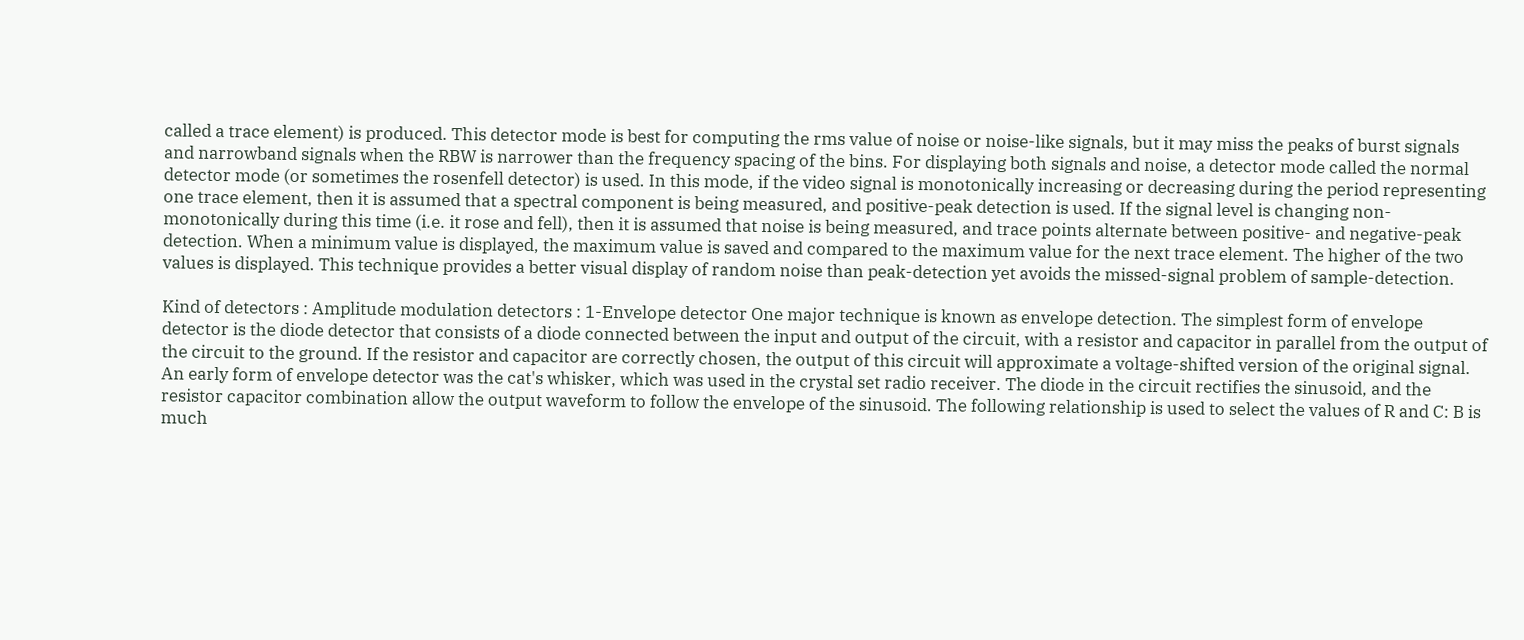called a trace element) is produced. This detector mode is best for computing the rms value of noise or noise-like signals, but it may miss the peaks of burst signals and narrowband signals when the RBW is narrower than the frequency spacing of the bins. For displaying both signals and noise, a detector mode called the normal detector mode (or sometimes the rosenfell detector) is used. In this mode, if the video signal is monotonically increasing or decreasing during the period representing one trace element, then it is assumed that a spectral component is being measured, and positive-peak detection is used. If the signal level is changing non-monotonically during this time (i.e. it rose and fell), then it is assumed that noise is being measured, and trace points alternate between positive- and negative-peak detection. When a minimum value is displayed, the maximum value is saved and compared to the maximum value for the next trace element. The higher of the two values is displayed. This technique provides a better visual display of random noise than peak-detection yet avoids the missed-signal problem of sample-detection.

Kind of detectors : Amplitude modulation detectors : 1-Envelope detector One major technique is known as envelope detection. The simplest form of envelope detector is the diode detector that consists of a diode connected between the input and output of the circuit, with a resistor and capacitor in parallel from the output of the circuit to the ground. If the resistor and capacitor are correctly chosen, the output of this circuit will approximate a voltage-shifted version of the original signal. An early form of envelope detector was the cat's whisker, which was used in the crystal set radio receiver. The diode in the circuit rectifies the sinusoid, and the resistor capacitor combination allow the output waveform to follow the envelope of the sinusoid. The following relationship is used to select the values of R and C: B is much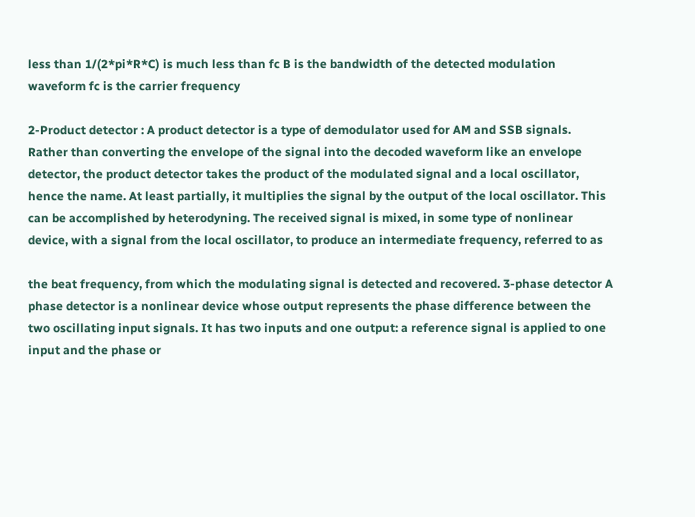less than 1/(2*pi*R*C) is much less than fc B is the bandwidth of the detected modulation waveform fc is the carrier frequency

2-Product detector : A product detector is a type of demodulator used for AM and SSB signals. Rather than converting the envelope of the signal into the decoded waveform like an envelope detector, the product detector takes the product of the modulated signal and a local oscillator, hence the name. At least partially, it multiplies the signal by the output of the local oscillator. This can be accomplished by heterodyning. The received signal is mixed, in some type of nonlinear device, with a signal from the local oscillator, to produce an intermediate frequency, referred to as

the beat frequency, from which the modulating signal is detected and recovered. 3-phase detector A phase detector is a nonlinear device whose output represents the phase difference between the two oscillating input signals. It has two inputs and one output: a reference signal is applied to one input and the phase or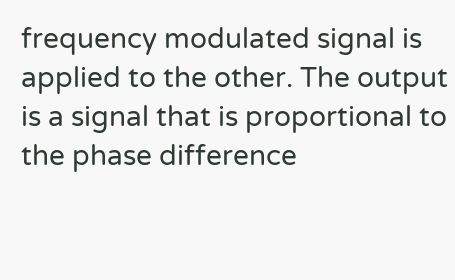frequency modulated signal is applied to the other. The output is a signal that is proportional to the phase difference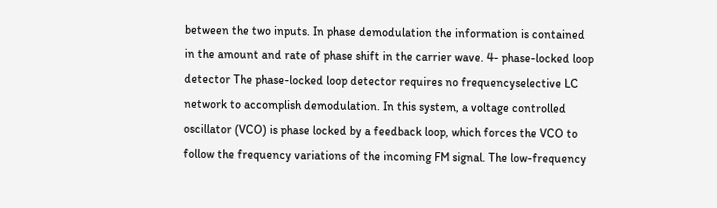between the two inputs. In phase demodulation the information is contained in the amount and rate of phase shift in the carrier wave. 4- phase-locked loop detector The phase-locked loop detector requires no frequencyselective LC network to accomplish demodulation. In this system, a voltage controlled oscillator (VCO) is phase locked by a feedback loop, which forces the VCO to follow the frequency variations of the incoming FM signal. The low-frequency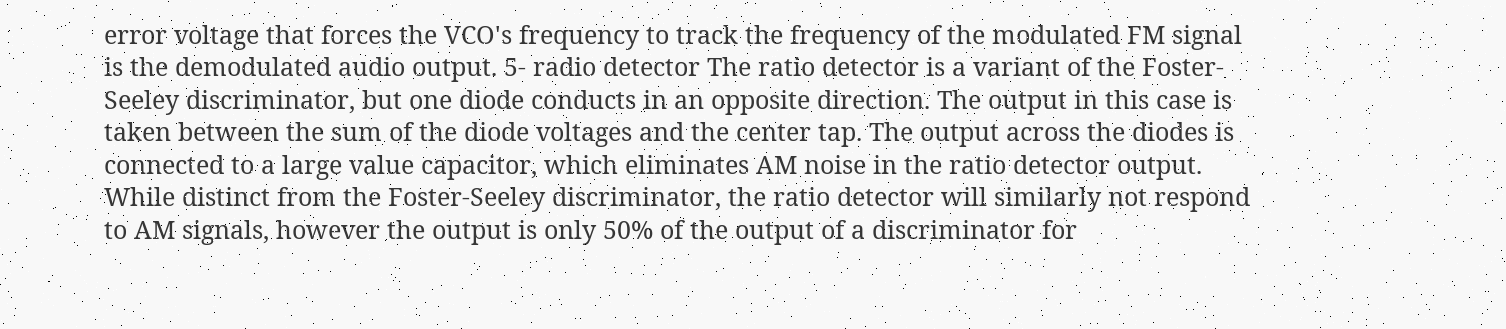error voltage that forces the VCO's frequency to track the frequency of the modulated FM signal is the demodulated audio output. 5- radio detector The ratio detector is a variant of the Foster-Seeley discriminator, but one diode conducts in an opposite direction. The output in this case is taken between the sum of the diode voltages and the center tap. The output across the diodes is connected to a large value capacitor, which eliminates AM noise in the ratio detector output. While distinct from the Foster-Seeley discriminator, the ratio detector will similarly not respond to AM signals, however the output is only 50% of the output of a discriminator for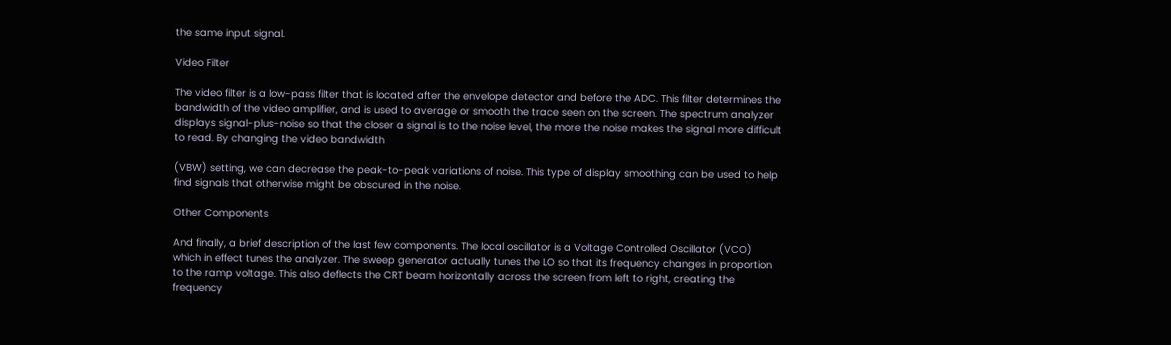the same input signal.

Video Filter

The video filter is a low-pass filter that is located after the envelope detector and before the ADC. This filter determines the bandwidth of the video amplifier, and is used to average or smooth the trace seen on the screen. The spectrum analyzer displays signal-plus-noise so that the closer a signal is to the noise level, the more the noise makes the signal more difficult to read. By changing the video bandwidth

(VBW) setting, we can decrease the peak-to-peak variations of noise. This type of display smoothing can be used to help find signals that otherwise might be obscured in the noise.

Other Components

And finally, a brief description of the last few components. The local oscillator is a Voltage Controlled Oscillator (VCO) which in effect tunes the analyzer. The sweep generator actually tunes the LO so that its frequency changes in proportion to the ramp voltage. This also deflects the CRT beam horizontally across the screen from left to right, creating the frequency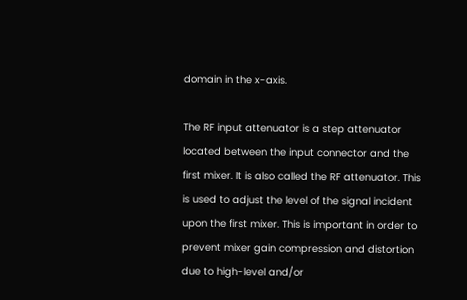domain in the x-axis.

The RF input attenuator is a step attenuator located between the input connector and the first mixer. It is also called the RF attenuator. This is used to adjust the level of the signal incident upon the first mixer. This is important in order to prevent mixer gain compression and distortion due to high-level and/or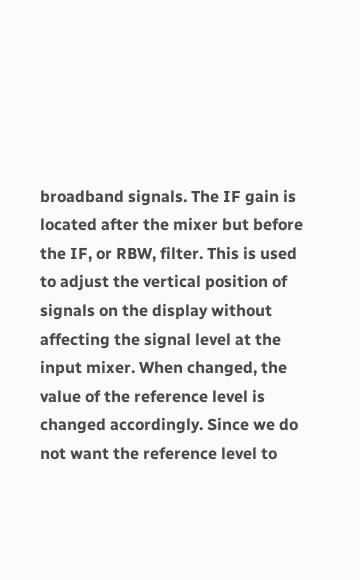broadband signals. The IF gain is located after the mixer but before the IF, or RBW, filter. This is used to adjust the vertical position of signals on the display without affecting the signal level at the input mixer. When changed, the value of the reference level is changed accordingly. Since we do not want the reference level to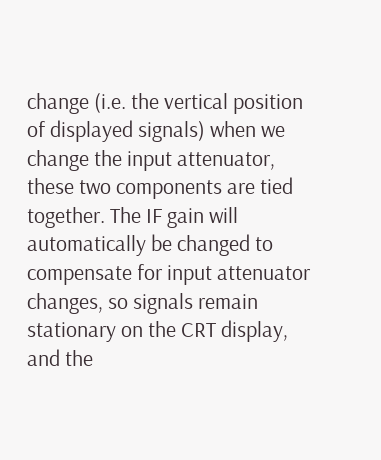change (i.e. the vertical position of displayed signals) when we change the input attenuator, these two components are tied together. The IF gain will automatically be changed to compensate for input attenuator changes, so signals remain stationary on the CRT display, and the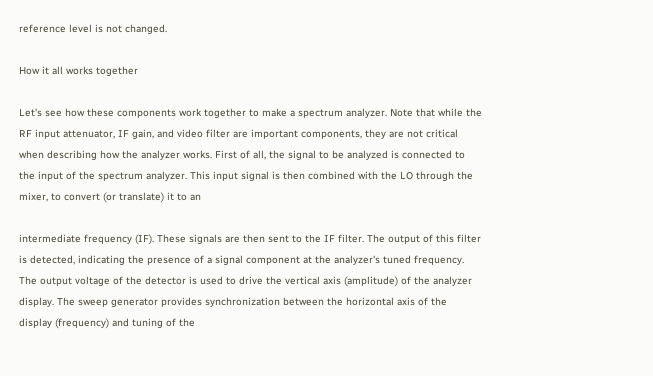reference level is not changed.

How it all works together

Let's see how these components work together to make a spectrum analyzer. Note that while the RF input attenuator, IF gain, and video filter are important components, they are not critical when describing how the analyzer works. First of all, the signal to be analyzed is connected to the input of the spectrum analyzer. This input signal is then combined with the LO through the mixer, to convert (or translate) it to an

intermediate frequency (IF). These signals are then sent to the IF filter. The output of this filter is detected, indicating the presence of a signal component at the analyzer's tuned frequency. The output voltage of the detector is used to drive the vertical axis (amplitude) of the analyzer display. The sweep generator provides synchronization between the horizontal axis of the display (frequency) and tuning of the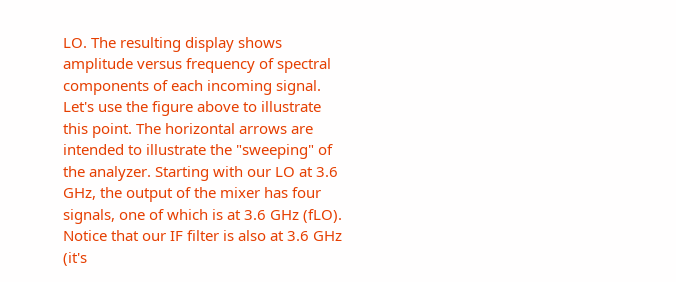LO. The resulting display shows amplitude versus frequency of spectral components of each incoming signal. Let's use the figure above to illustrate this point. The horizontal arrows are intended to illustrate the "sweeping" of the analyzer. Starting with our LO at 3.6 GHz, the output of the mixer has four signals, one of which is at 3.6 GHz (fLO). Notice that our IF filter is also at 3.6 GHz (it's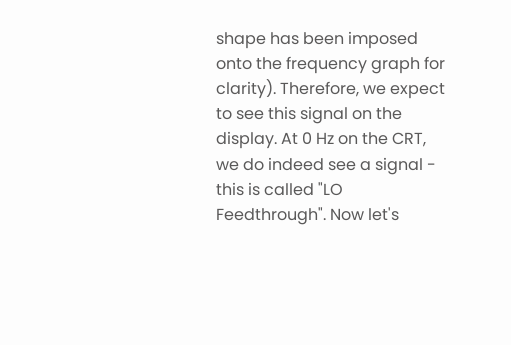shape has been imposed onto the frequency graph for clarity). Therefore, we expect to see this signal on the display. At 0 Hz on the CRT, we do indeed see a signal - this is called "LO Feedthrough". Now let's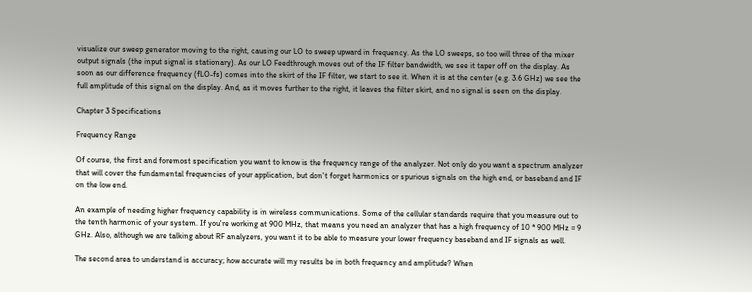visualize our sweep generator moving to the right, causing our LO to sweep upward in frequency. As the LO sweeps, so too will three of the mixer output signals (the input signal is stationary). As our LO Feedthrough moves out of the IF filter bandwidth, we see it taper off on the display. As soon as our difference frequency (fLO-fs) comes into the skirt of the IF filter, we start to see it. When it is at the center (e.g. 3.6 GHz) we see the full amplitude of this signal on the display. And, as it moves further to the right, it leaves the filter skirt, and no signal is seen on the display.

Chapter 3 Specifications

Frequency Range

Of course, the first and foremost specification you want to know is the frequency range of the analyzer. Not only do you want a spectrum analyzer that will cover the fundamental frequencies of your application, but don't forget harmonics or spurious signals on the high end, or baseband and IF on the low end.

An example of needing higher frequency capability is in wireless communications. Some of the cellular standards require that you measure out to the tenth harmonic of your system. If you're working at 900 MHz, that means you need an analyzer that has a high frequency of 10 * 900 MHz = 9 GHz. Also, although we are talking about RF analyzers, you want it to be able to measure your lower frequency baseband and IF signals as well.

The second area to understand is accuracy; how accurate will my results be in both frequency and amplitude? When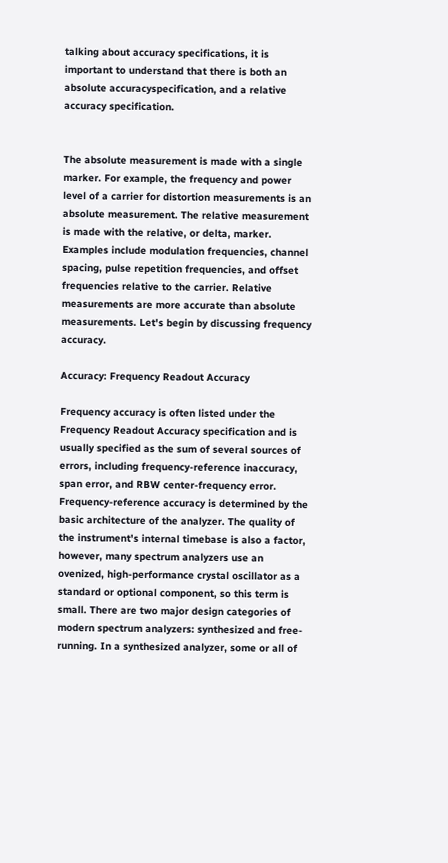talking about accuracy specifications, it is important to understand that there is both an absolute accuracyspecification, and a relative accuracy specification.


The absolute measurement is made with a single marker. For example, the frequency and power level of a carrier for distortion measurements is an absolute measurement. The relative measurement is made with the relative, or delta, marker. Examples include modulation frequencies, channel spacing, pulse repetition frequencies, and offset frequencies relative to the carrier. Relative measurements are more accurate than absolute measurements. Let's begin by discussing frequency accuracy.

Accuracy: Frequency Readout Accuracy

Frequency accuracy is often listed under the Frequency Readout Accuracy specification and is usually specified as the sum of several sources of errors, including frequency-reference inaccuracy, span error, and RBW center-frequency error. Frequency-reference accuracy is determined by the basic architecture of the analyzer. The quality of the instrument's internal timebase is also a factor, however, many spectrum analyzers use an ovenized, high-performance crystal oscillator as a standard or optional component, so this term is small. There are two major design categories of modern spectrum analyzers: synthesized and free-running. In a synthesized analyzer, some or all of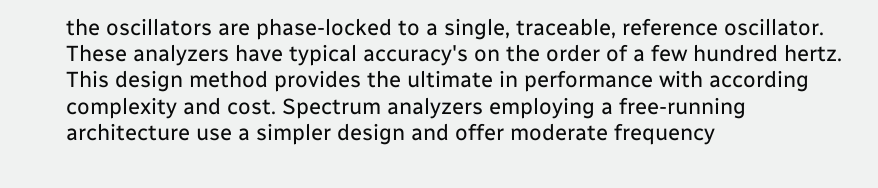the oscillators are phase-locked to a single, traceable, reference oscillator. These analyzers have typical accuracy's on the order of a few hundred hertz. This design method provides the ultimate in performance with according complexity and cost. Spectrum analyzers employing a free-running architecture use a simpler design and offer moderate frequency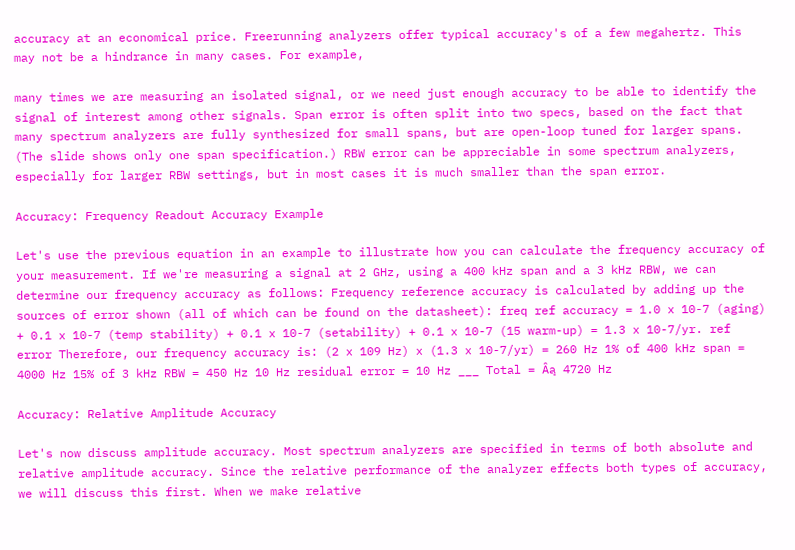accuracy at an economical price. Freerunning analyzers offer typical accuracy's of a few megahertz. This may not be a hindrance in many cases. For example,

many times we are measuring an isolated signal, or we need just enough accuracy to be able to identify the signal of interest among other signals. Span error is often split into two specs, based on the fact that many spectrum analyzers are fully synthesized for small spans, but are open-loop tuned for larger spans. (The slide shows only one span specification.) RBW error can be appreciable in some spectrum analyzers, especially for larger RBW settings, but in most cases it is much smaller than the span error.

Accuracy: Frequency Readout Accuracy Example

Let's use the previous equation in an example to illustrate how you can calculate the frequency accuracy of your measurement. If we're measuring a signal at 2 GHz, using a 400 kHz span and a 3 kHz RBW, we can determine our frequency accuracy as follows: Frequency reference accuracy is calculated by adding up the sources of error shown (all of which can be found on the datasheet): freq ref accuracy = 1.0 x 10-7 (aging) + 0.1 x 10-7 (temp stability) + 0.1 x 10-7 (setability) + 0.1 x 10-7 (15 warm-up) = 1.3 x 10-7/yr. ref error Therefore, our frequency accuracy is: (2 x 109 Hz) x (1.3 x 10-7/yr) = 260 Hz 1% of 400 kHz span = 4000 Hz 15% of 3 kHz RBW = 450 Hz 10 Hz residual error = 10 Hz ___ Total = Âą 4720 Hz

Accuracy: Relative Amplitude Accuracy

Let's now discuss amplitude accuracy. Most spectrum analyzers are specified in terms of both absolute and relative amplitude accuracy. Since the relative performance of the analyzer effects both types of accuracy, we will discuss this first. When we make relative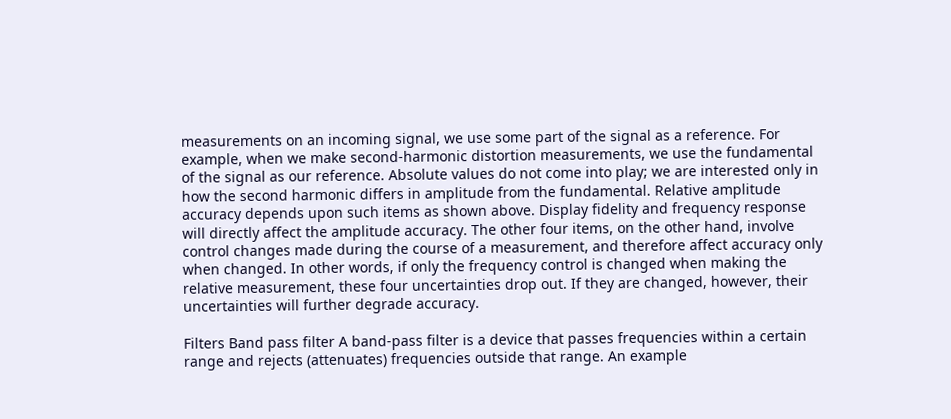measurements on an incoming signal, we use some part of the signal as a reference. For example, when we make second-harmonic distortion measurements, we use the fundamental of the signal as our reference. Absolute values do not come into play; we are interested only in how the second harmonic differs in amplitude from the fundamental. Relative amplitude accuracy depends upon such items as shown above. Display fidelity and frequency response will directly affect the amplitude accuracy. The other four items, on the other hand, involve control changes made during the course of a measurement, and therefore affect accuracy only when changed. In other words, if only the frequency control is changed when making the relative measurement, these four uncertainties drop out. If they are changed, however, their uncertainties will further degrade accuracy.

Filters Band pass filter A band-pass filter is a device that passes frequencies within a certain range and rejects (attenuates) frequencies outside that range. An example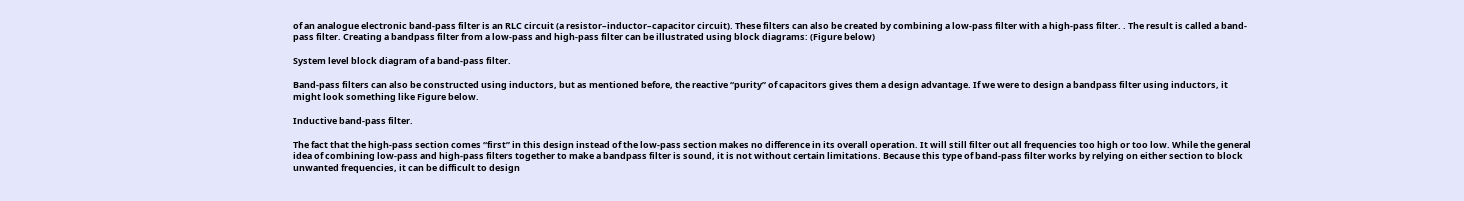of an analogue electronic band-pass filter is an RLC circuit (a resistor–inductor–capacitor circuit). These filters can also be created by combining a low-pass filter with a high-pass filter. . The result is called a band-pass filter. Creating a bandpass filter from a low-pass and high-pass filter can be illustrated using block diagrams: (Figure below)

System level block diagram of a band-pass filter.

Band-pass filters can also be constructed using inductors, but as mentioned before, the reactive “purity” of capacitors gives them a design advantage. If we were to design a bandpass filter using inductors, it might look something like Figure below.

Inductive band-pass filter.

The fact that the high-pass section comes “first” in this design instead of the low-pass section makes no difference in its overall operation. It will still filter out all frequencies too high or too low. While the general idea of combining low-pass and high-pass filters together to make a bandpass filter is sound, it is not without certain limitations. Because this type of band-pass filter works by relying on either section to block unwanted frequencies, it can be difficult to design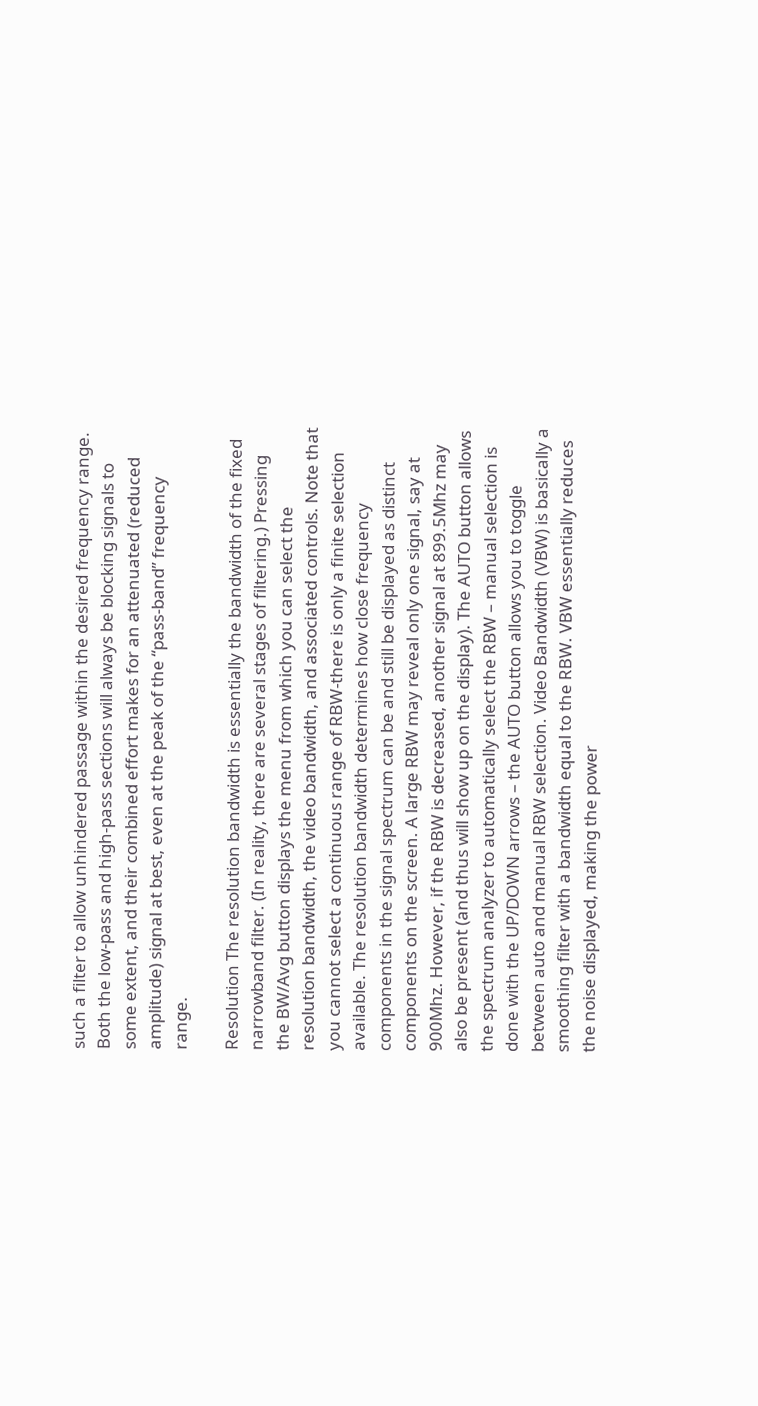such a filter to allow unhindered passage within the desired frequency range. Both the low-pass and high-pass sections will always be blocking signals to some extent, and their combined effort makes for an attenuated (reduced amplitude) signal at best, even at the peak of the “pass-band” frequency range.

Resolution The resolution bandwidth is essentially the bandwidth of the fixed narrowband filter. (In reality, there are several stages of filtering.) Pressing the BW/Avg button displays the menu from which you can select the resolution bandwidth, the video bandwidth, and associated controls. Note that you cannot select a continuous range of RBW-there is only a finite selection available. The resolution bandwidth determines how close frequency components in the signal spectrum can be and still be displayed as distinct components on the screen. A large RBW may reveal only one signal, say at 900Mhz. However, if the RBW is decreased, another signal at 899.5Mhz may also be present (and thus will show up on the display). The AUTO button allows the spectrum analyzer to automatically select the RBW – manual selection is done with the UP/DOWN arrows – the AUTO button allows you to toggle between auto and manual RBW selection. Video Bandwidth (VBW) is basically a smoothing filter with a bandwidth equal to the RBW. VBW essentially reduces the noise displayed, making the power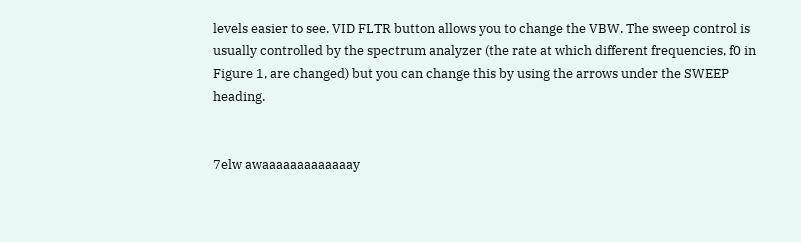levels easier to see. VID FLTR button allows you to change the VBW. The sweep control is usually controlled by the spectrum analyzer (the rate at which different frequencies, f0 in Figure 1, are changed) but you can change this by using the arrows under the SWEEP heading.


7elw awaaaaaaaaaaaaay